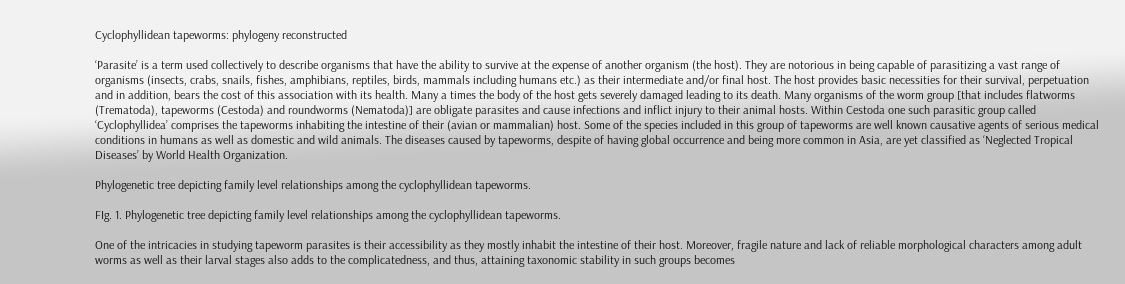Cyclophyllidean tapeworms: phylogeny reconstructed

‘Parasite’ is a term used collectively to describe organisms that have the ability to survive at the expense of another organism (the host). They are notorious in being capable of parasitizing a vast range of organisms (insects, crabs, snails, fishes, amphibians, reptiles, birds, mammals including humans etc.) as their intermediate and/or final host. The host provides basic necessities for their survival, perpetuation and in addition, bears the cost of this association with its health. Many a times the body of the host gets severely damaged leading to its death. Many organisms of the worm group [that includes flatworms (Trematoda), tapeworms (Cestoda) and roundworms (Nematoda)] are obligate parasites and cause infections and inflict injury to their animal hosts. Within Cestoda one such parasitic group called ‘Cyclophyllidea’ comprises the tapeworms inhabiting the intestine of their (avian or mammalian) host. Some of the species included in this group of tapeworms are well known causative agents of serious medical conditions in humans as well as domestic and wild animals. The diseases caused by tapeworms, despite of having global occurrence and being more common in Asia, are yet classified as ‘Neglected Tropical Diseases’ by World Health Organization.

Phylogenetic tree depicting family level relationships among the cyclophyllidean tapeworms.

FIg. 1. Phylogenetic tree depicting family level relationships among the cyclophyllidean tapeworms.

One of the intricacies in studying tapeworm parasites is their accessibility as they mostly inhabit the intestine of their host. Moreover, fragile nature and lack of reliable morphological characters among adult worms as well as their larval stages also adds to the complicatedness, and thus, attaining taxonomic stability in such groups becomes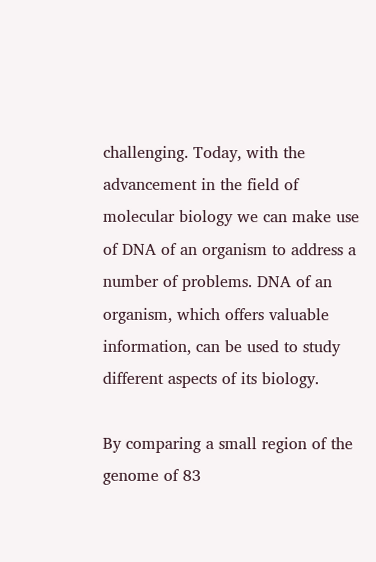challenging. Today, with the advancement in the field of molecular biology we can make use of DNA of an organism to address a number of problems. DNA of an organism, which offers valuable information, can be used to study different aspects of its biology.

By comparing a small region of the genome of 83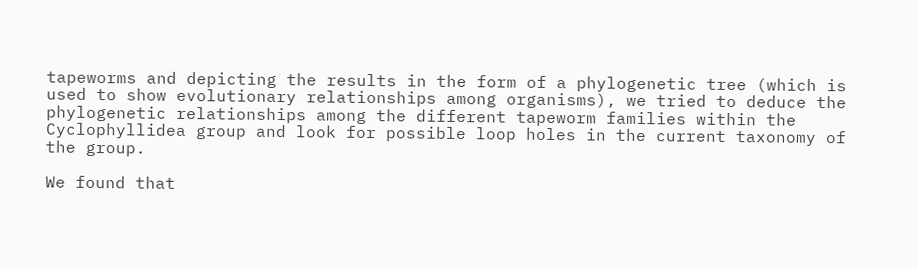tapeworms and depicting the results in the form of a phylogenetic tree (which is used to show evolutionary relationships among organisms), we tried to deduce the phylogenetic relationships among the different tapeworm families within the Cyclophyllidea group and look for possible loop holes in the current taxonomy of the group.

We found that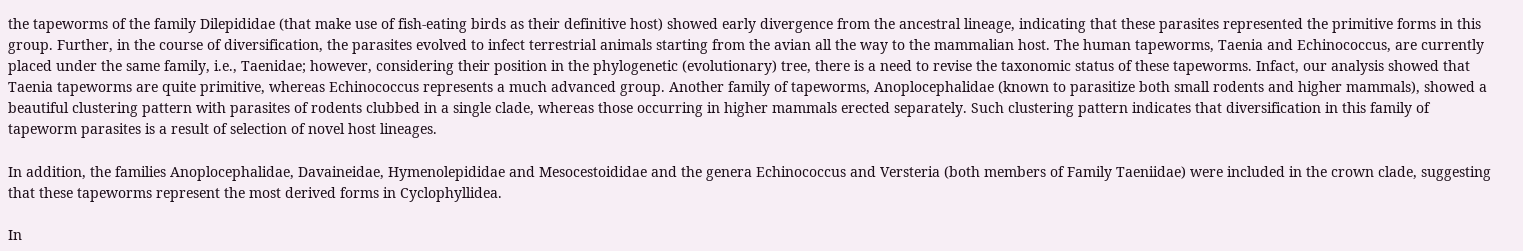the tapeworms of the family Dilepididae (that make use of fish-eating birds as their definitive host) showed early divergence from the ancestral lineage, indicating that these parasites represented the primitive forms in this group. Further, in the course of diversification, the parasites evolved to infect terrestrial animals starting from the avian all the way to the mammalian host. The human tapeworms, Taenia and Echinococcus, are currently placed under the same family, i.e., Taenidae; however, considering their position in the phylogenetic (evolutionary) tree, there is a need to revise the taxonomic status of these tapeworms. Infact, our analysis showed that Taenia tapeworms are quite primitive, whereas Echinococcus represents a much advanced group. Another family of tapeworms, Anoplocephalidae (known to parasitize both small rodents and higher mammals), showed a beautiful clustering pattern with parasites of rodents clubbed in a single clade, whereas those occurring in higher mammals erected separately. Such clustering pattern indicates that diversification in this family of tapeworm parasites is a result of selection of novel host lineages.

In addition, the families Anoplocephalidae, Davaineidae, Hymenolepididae and Mesocestoididae and the genera Echinococcus and Versteria (both members of Family Taeniidae) were included in the crown clade, suggesting that these tapeworms represent the most derived forms in Cyclophyllidea.

In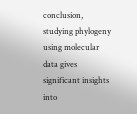conclusion, studying phylogeny using molecular data gives significant insights into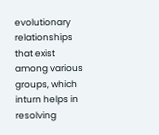evolutionary relationships that exist among various groups, which inturn helps in resolving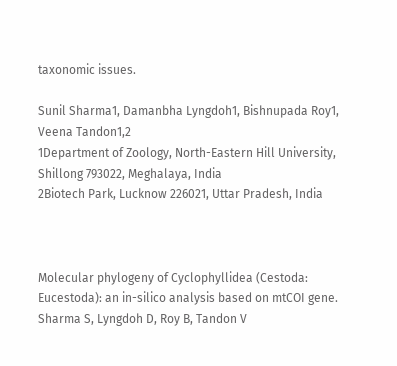taxonomic issues.

Sunil Sharma1, Damanbha Lyngdoh1, Bishnupada Roy1, Veena Tandon1,2
1Department of Zoology, North-Eastern Hill University, Shillong 793022, Meghalaya, India
2Biotech Park, Lucknow 226021, Uttar Pradesh, India



Molecular phylogeny of Cyclophyllidea (Cestoda: Eucestoda): an in-silico analysis based on mtCOI gene.
Sharma S, Lyngdoh D, Roy B, Tandon V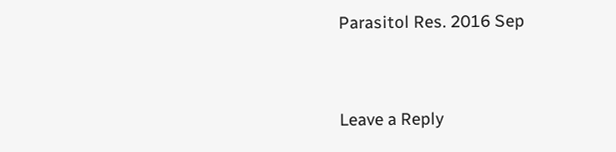Parasitol Res. 2016 Sep


Leave a Reply